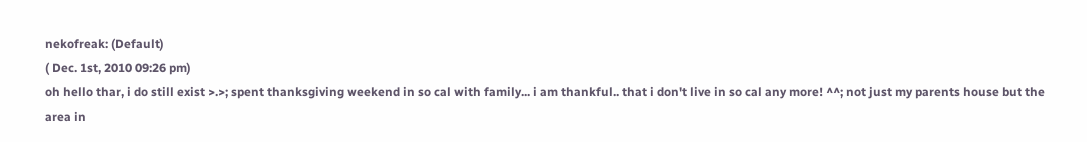nekofreak: (Default)
( Dec. 1st, 2010 09:26 pm)
oh hello thar, i do still exist >.>; spent thanksgiving weekend in so cal with family... i am thankful.. that i don't live in so cal any more! ^^; not just my parents house but the area in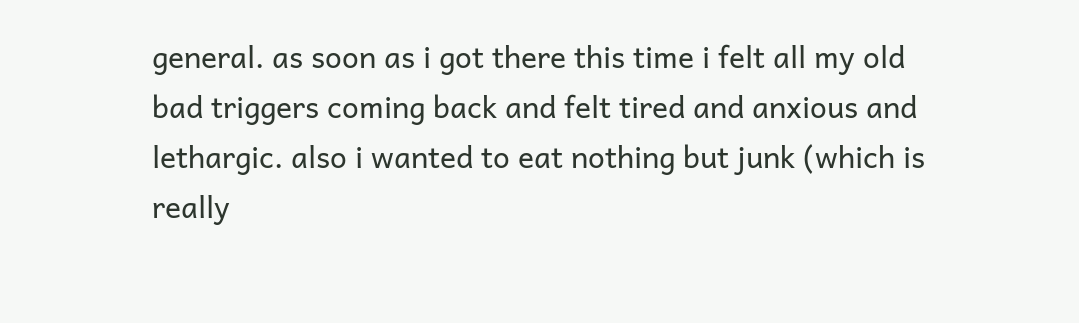general. as soon as i got there this time i felt all my old bad triggers coming back and felt tired and anxious and lethargic. also i wanted to eat nothing but junk (which is really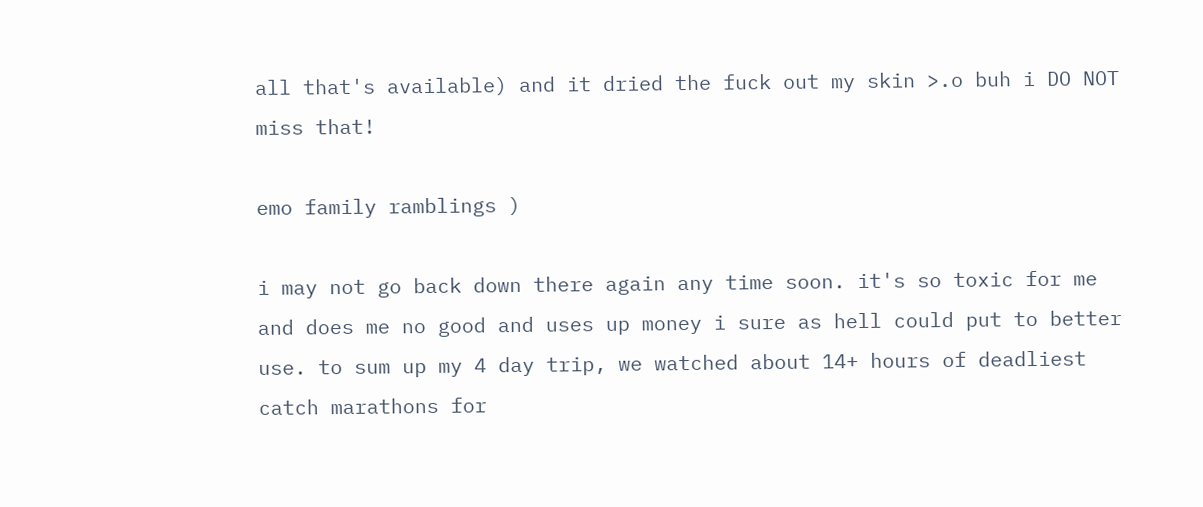all that's available) and it dried the fuck out my skin >.o buh i DO NOT miss that!

emo family ramblings )

i may not go back down there again any time soon. it's so toxic for me and does me no good and uses up money i sure as hell could put to better use. to sum up my 4 day trip, we watched about 14+ hours of deadliest catch marathons for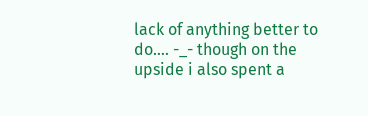lack of anything better to do.... -_- though on the upside i also spent a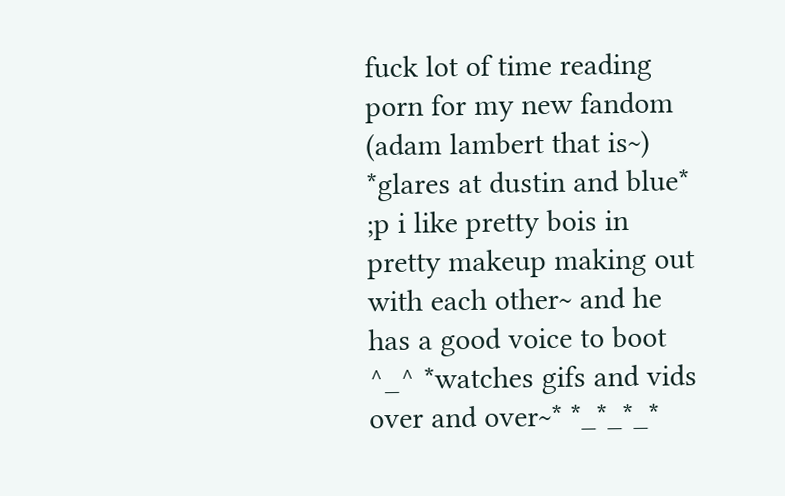fuck lot of time reading porn for my new fandom (adam lambert that is~) *glares at dustin and blue* ;p i like pretty bois in pretty makeup making out with each other~ and he has a good voice to boot ^_^ *watches gifs and vids over and over~* *_*_*_*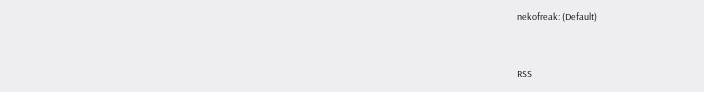nekofreak: (Default)


RSS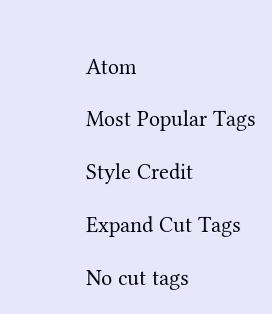Atom

Most Popular Tags

Style Credit

Expand Cut Tags

No cut tags